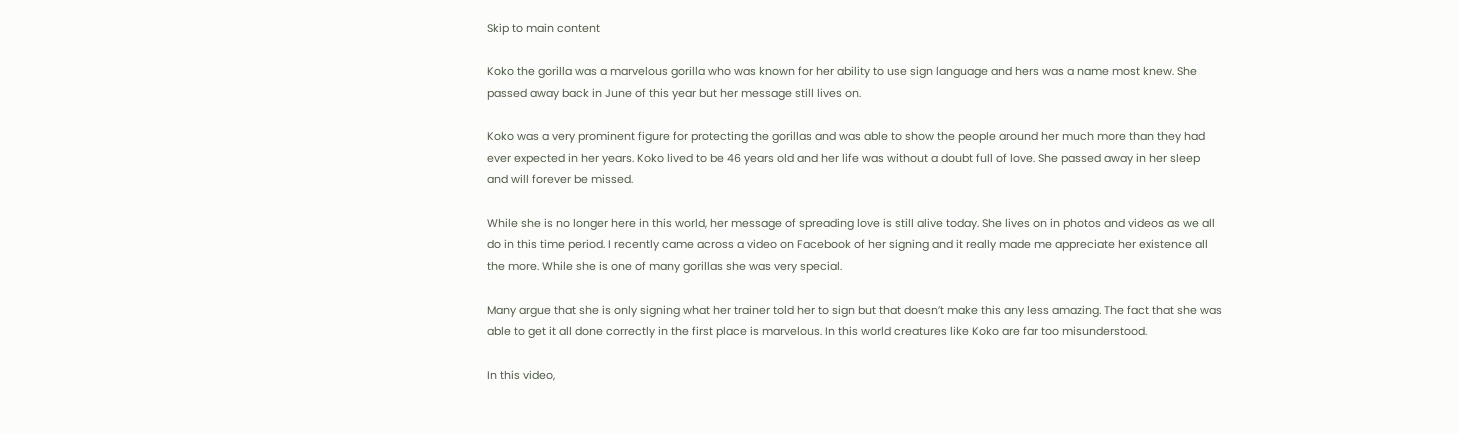Skip to main content

Koko the gorilla was a marvelous gorilla who was known for her ability to use sign language and hers was a name most knew. She passed away back in June of this year but her message still lives on.

Koko was a very prominent figure for protecting the gorillas and was able to show the people around her much more than they had ever expected in her years. Koko lived to be 46 years old and her life was without a doubt full of love. She passed away in her sleep and will forever be missed.

While she is no longer here in this world, her message of spreading love is still alive today. She lives on in photos and videos as we all do in this time period. I recently came across a video on Facebook of her signing and it really made me appreciate her existence all the more. While she is one of many gorillas she was very special.

Many argue that she is only signing what her trainer told her to sign but that doesn’t make this any less amazing. The fact that she was able to get it all done correctly in the first place is marvelous. In this world creatures like Koko are far too misunderstood.

In this video,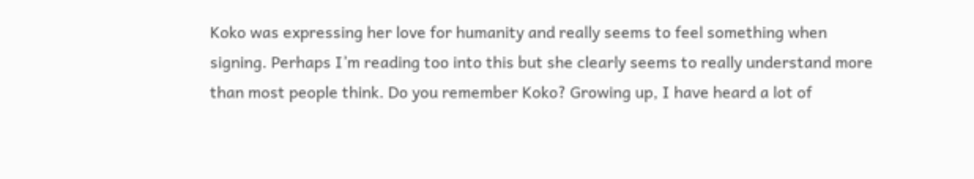Koko was expressing her love for humanity and really seems to feel something when signing. Perhaps I’m reading too into this but she clearly seems to really understand more than most people think. Do you remember Koko? Growing up, I have heard a lot of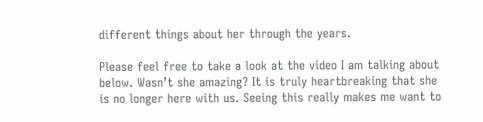different things about her through the years.

Please feel free to take a look at the video I am talking about below. Wasn’t she amazing? It is truly heartbreaking that she is no longer here with us. Seeing this really makes me want to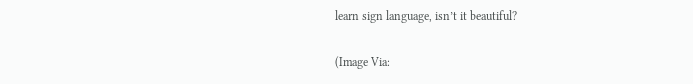learn sign language, isn’t it beautiful?

(Image Via: